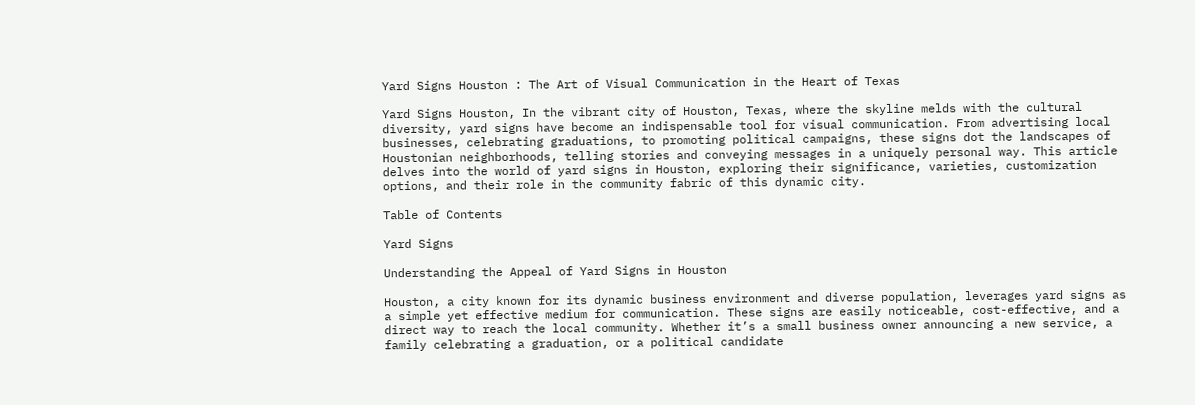Yard Signs Houston : The Art of Visual Communication in the Heart of Texas

Yard Signs Houston, In the vibrant city of Houston, Texas, where the skyline melds with the cultural diversity, yard signs have become an indispensable tool for visual communication. From advertising local businesses, celebrating graduations, to promoting political campaigns, these signs dot the landscapes of Houstonian neighborhoods, telling stories and conveying messages in a uniquely personal way. This article delves into the world of yard signs in Houston, exploring their significance, varieties, customization options, and their role in the community fabric of this dynamic city.

Table of Contents

Yard Signs

Understanding the Appeal of Yard Signs in Houston

Houston, a city known for its dynamic business environment and diverse population, leverages yard signs as a simple yet effective medium for communication. These signs are easily noticeable, cost-effective, and a direct way to reach the local community. Whether it’s a small business owner announcing a new service, a family celebrating a graduation, or a political candidate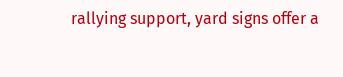rallying support, yard signs offer a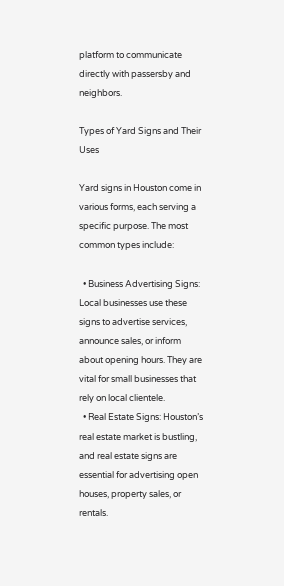platform to communicate directly with passersby and neighbors.

Types of Yard Signs and Their Uses

Yard signs in Houston come in various forms, each serving a specific purpose. The most common types include:

  • Business Advertising Signs: Local businesses use these signs to advertise services, announce sales, or inform about opening hours. They are vital for small businesses that rely on local clientele.
  • Real Estate Signs: Houston’s real estate market is bustling, and real estate signs are essential for advertising open houses, property sales, or rentals.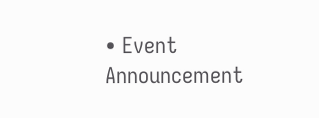• Event Announcement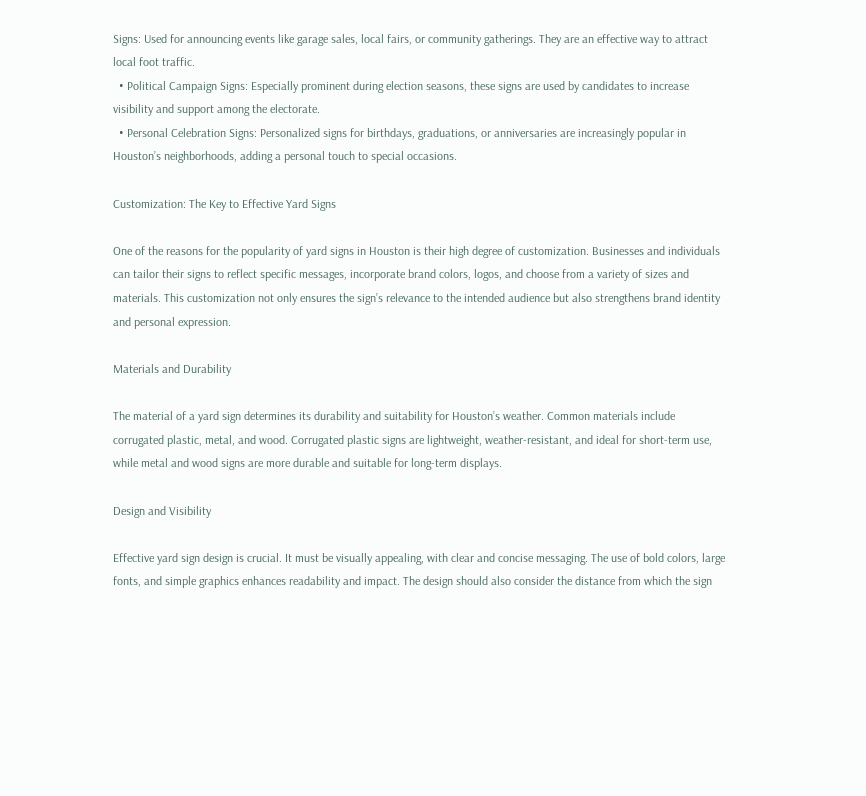Signs: Used for announcing events like garage sales, local fairs, or community gatherings. They are an effective way to attract local foot traffic.
  • Political Campaign Signs: Especially prominent during election seasons, these signs are used by candidates to increase visibility and support among the electorate.
  • Personal Celebration Signs: Personalized signs for birthdays, graduations, or anniversaries are increasingly popular in Houston’s neighborhoods, adding a personal touch to special occasions.

Customization: The Key to Effective Yard Signs

One of the reasons for the popularity of yard signs in Houston is their high degree of customization. Businesses and individuals can tailor their signs to reflect specific messages, incorporate brand colors, logos, and choose from a variety of sizes and materials. This customization not only ensures the sign’s relevance to the intended audience but also strengthens brand identity and personal expression.

Materials and Durability

The material of a yard sign determines its durability and suitability for Houston’s weather. Common materials include corrugated plastic, metal, and wood. Corrugated plastic signs are lightweight, weather-resistant, and ideal for short-term use, while metal and wood signs are more durable and suitable for long-term displays.

Design and Visibility

Effective yard sign design is crucial. It must be visually appealing, with clear and concise messaging. The use of bold colors, large fonts, and simple graphics enhances readability and impact. The design should also consider the distance from which the sign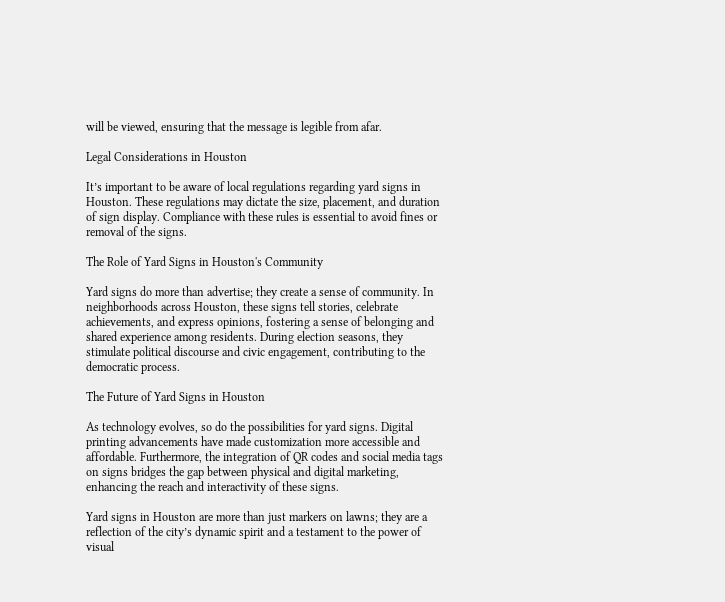will be viewed, ensuring that the message is legible from afar.

Legal Considerations in Houston

It’s important to be aware of local regulations regarding yard signs in Houston. These regulations may dictate the size, placement, and duration of sign display. Compliance with these rules is essential to avoid fines or removal of the signs.

The Role of Yard Signs in Houston's Community

Yard signs do more than advertise; they create a sense of community. In neighborhoods across Houston, these signs tell stories, celebrate achievements, and express opinions, fostering a sense of belonging and shared experience among residents. During election seasons, they stimulate political discourse and civic engagement, contributing to the democratic process.

The Future of Yard Signs in Houston

As technology evolves, so do the possibilities for yard signs. Digital printing advancements have made customization more accessible and affordable. Furthermore, the integration of QR codes and social media tags on signs bridges the gap between physical and digital marketing, enhancing the reach and interactivity of these signs.

Yard signs in Houston are more than just markers on lawns; they are a reflection of the city’s dynamic spirit and a testament to the power of visual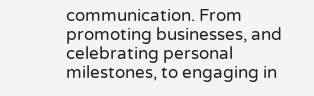communication. From promoting businesses, and celebrating personal milestones, to engaging in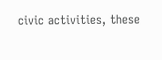civic activities, these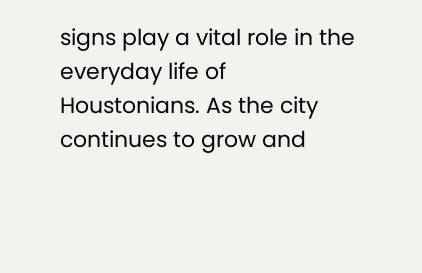signs play a vital role in the everyday life of Houstonians. As the city continues to grow and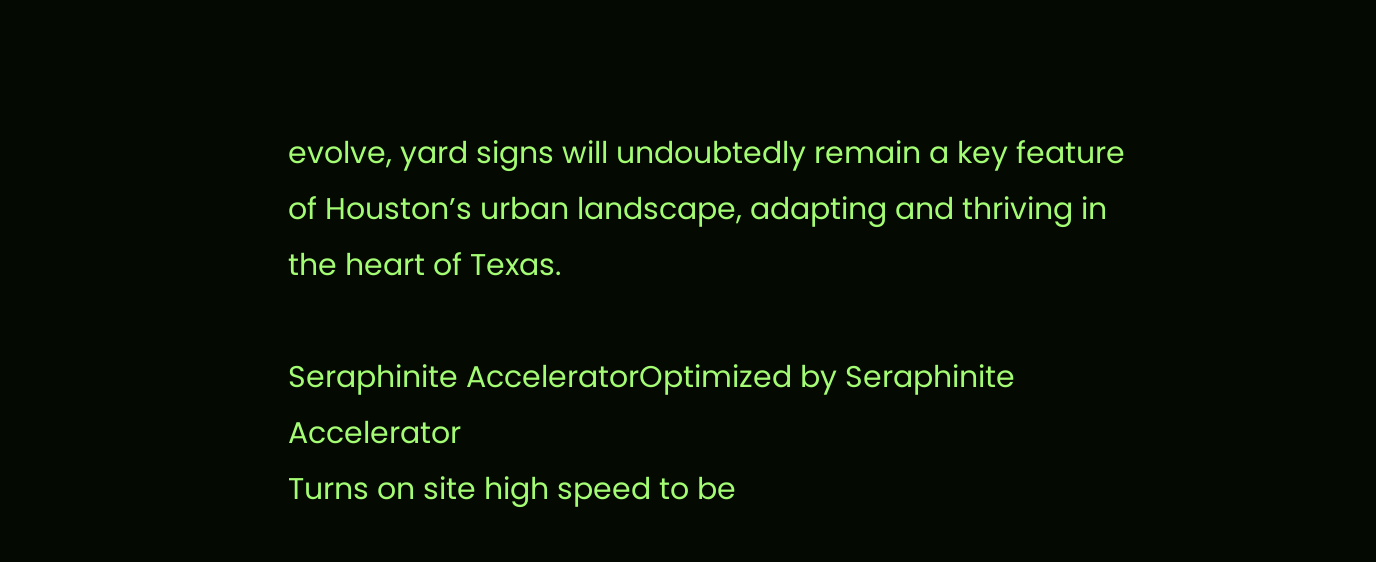evolve, yard signs will undoubtedly remain a key feature of Houston’s urban landscape, adapting and thriving in the heart of Texas.

Seraphinite AcceleratorOptimized by Seraphinite Accelerator
Turns on site high speed to be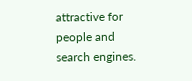attractive for people and search engines.